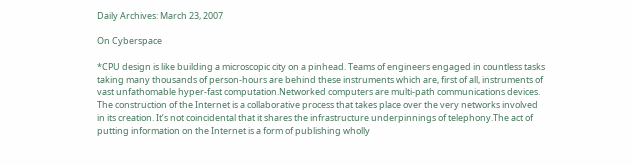Daily Archives: March 23, 2007

On Cyberspace

*CPU design is like building a microscopic city on a pinhead. Teams of engineers engaged in countless tasks taking many thousands of person-hours are behind these instruments which are, first of all, instruments of vast unfathomable hyper-fast computation.Networked computers are multi-path communications devices. The construction of the Internet is a collaborative process that takes place over the very networks involved in its creation. It’s not coincidental that it shares the infrastructure underpinnings of telephony.The act of putting information on the Internet is a form of publishing wholly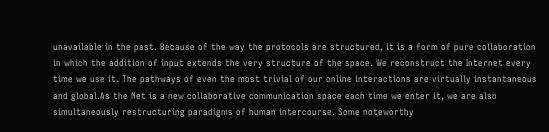unavailable in the past. Because of the way the protocols are structured, it is a form of pure collaboration in which the addition of input extends the very structure of the space. We reconstruct the Internet every time we use it. The pathways of even the most trivial of our online interactions are virtually instantaneous and global.As the Net is a new collaborative communication space each time we enter it, we are also simultaneously restructuring paradigms of human intercourse. Some noteworthy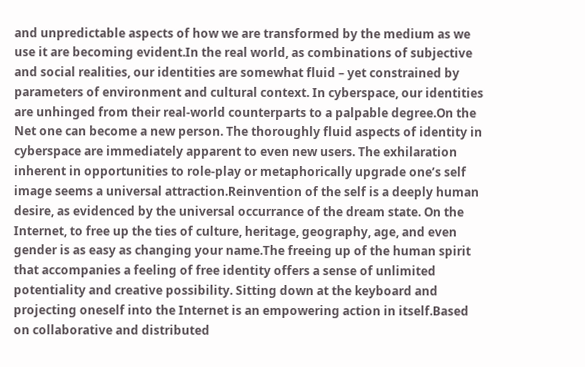and unpredictable aspects of how we are transformed by the medium as we use it are becoming evident.In the real world, as combinations of subjective and social realities, our identities are somewhat fluid – yet constrained by parameters of environment and cultural context. In cyberspace, our identities are unhinged from their real-world counterparts to a palpable degree.On the Net one can become a new person. The thoroughly fluid aspects of identity in cyberspace are immediately apparent to even new users. The exhilaration inherent in opportunities to role-play or metaphorically upgrade one’s self image seems a universal attraction.Reinvention of the self is a deeply human desire, as evidenced by the universal occurrance of the dream state. On the Internet, to free up the ties of culture, heritage, geography, age, and even gender is as easy as changing your name.The freeing up of the human spirit that accompanies a feeling of free identity offers a sense of unlimited potentiality and creative possibility. Sitting down at the keyboard and projecting oneself into the Internet is an empowering action in itself.Based on collaborative and distributed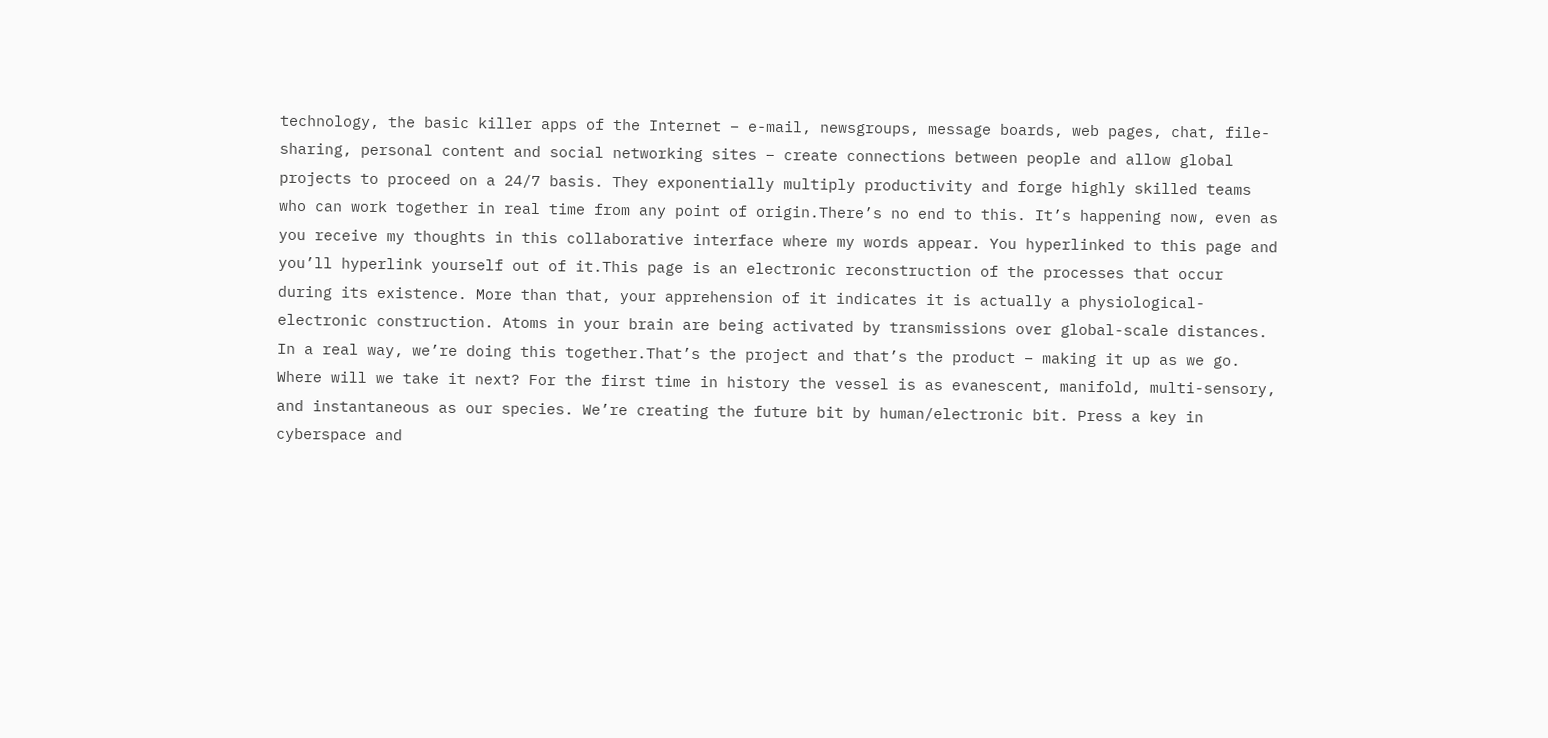technology, the basic killer apps of the Internet – e-mail, newsgroups, message boards, web pages, chat, file-sharing, personal content and social networking sites – create connections between people and allow global projects to proceed on a 24/7 basis. They exponentially multiply productivity and forge highly skilled teams who can work together in real time from any point of origin.There’s no end to this. It’s happening now, even as you receive my thoughts in this collaborative interface where my words appear. You hyperlinked to this page and you’ll hyperlink yourself out of it.This page is an electronic reconstruction of the processes that occur during its existence. More than that, your apprehension of it indicates it is actually a physiological-electronic construction. Atoms in your brain are being activated by transmissions over global-scale distances. In a real way, we’re doing this together.That’s the project and that’s the product – making it up as we go. Where will we take it next? For the first time in history the vessel is as evanescent, manifold, multi-sensory, and instantaneous as our species. We’re creating the future bit by human/electronic bit. Press a key in cyberspace and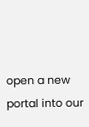open a new portal into our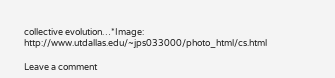collective evolution…*Image: http://www.utdallas.edu/~jps033000/photo_html/cs.html

Leave a comment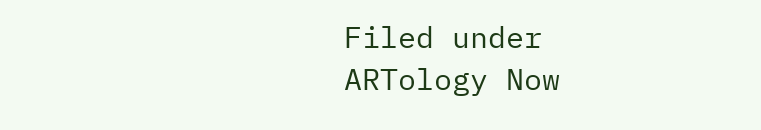Filed under ARTology Now